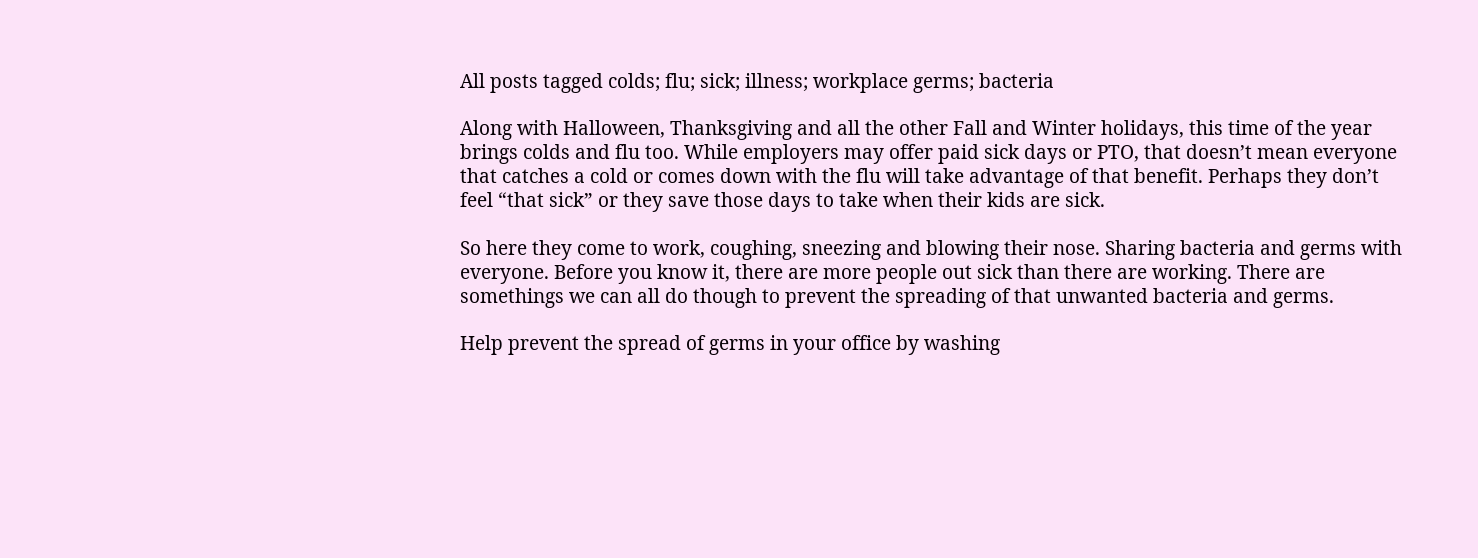All posts tagged colds; flu; sick; illness; workplace germs; bacteria

Along with Halloween, Thanksgiving and all the other Fall and Winter holidays, this time of the year brings colds and flu too. While employers may offer paid sick days or PTO, that doesn’t mean everyone that catches a cold or comes down with the flu will take advantage of that benefit. Perhaps they don’t feel “that sick” or they save those days to take when their kids are sick.

So here they come to work, coughing, sneezing and blowing their nose. Sharing bacteria and germs with everyone. Before you know it, there are more people out sick than there are working. There are somethings we can all do though to prevent the spreading of that unwanted bacteria and germs.

Help prevent the spread of germs in your office by washing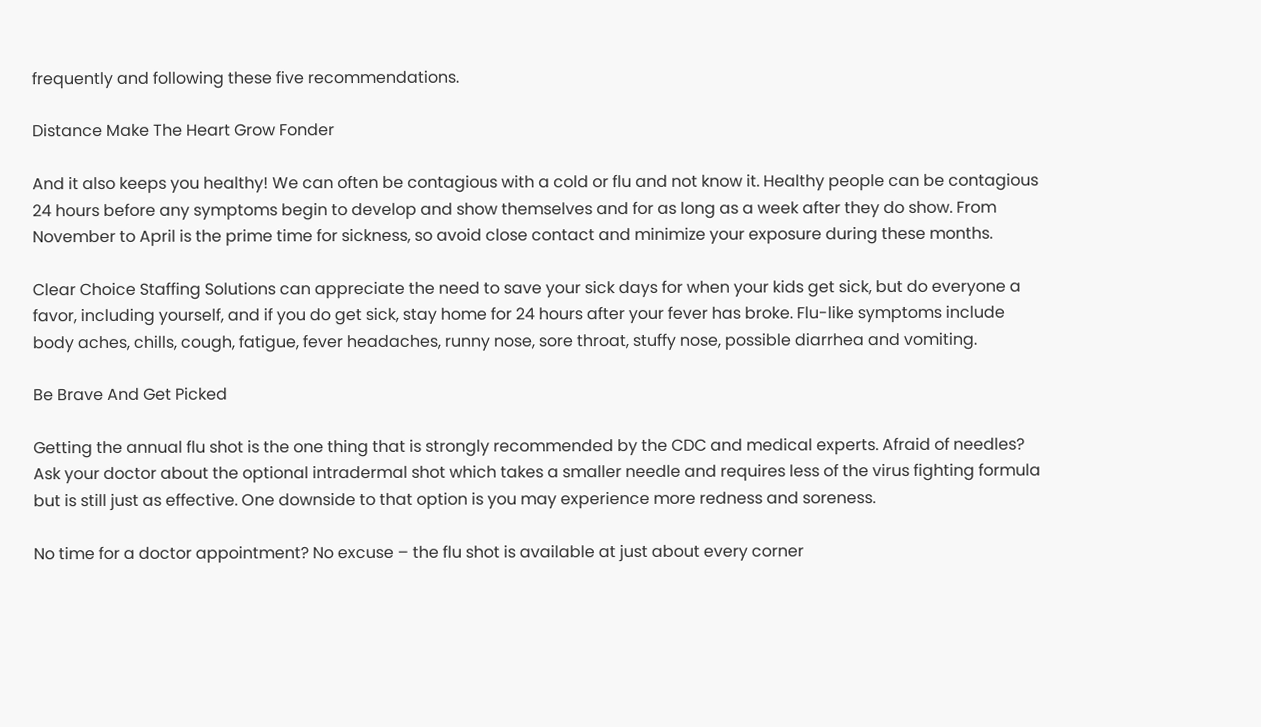frequently and following these five recommendations.

Distance Make The Heart Grow Fonder

And it also keeps you healthy! We can often be contagious with a cold or flu and not know it. Healthy people can be contagious 24 hours before any symptoms begin to develop and show themselves and for as long as a week after they do show. From November to April is the prime time for sickness, so avoid close contact and minimize your exposure during these months.

Clear Choice Staffing Solutions can appreciate the need to save your sick days for when your kids get sick, but do everyone a favor, including yourself, and if you do get sick, stay home for 24 hours after your fever has broke. Flu-like symptoms include body aches, chills, cough, fatigue, fever headaches, runny nose, sore throat, stuffy nose, possible diarrhea and vomiting.

Be Brave And Get Picked

Getting the annual flu shot is the one thing that is strongly recommended by the CDC and medical experts. Afraid of needles? Ask your doctor about the optional intradermal shot which takes a smaller needle and requires less of the virus fighting formula but is still just as effective. One downside to that option is you may experience more redness and soreness.

No time for a doctor appointment? No excuse – the flu shot is available at just about every corner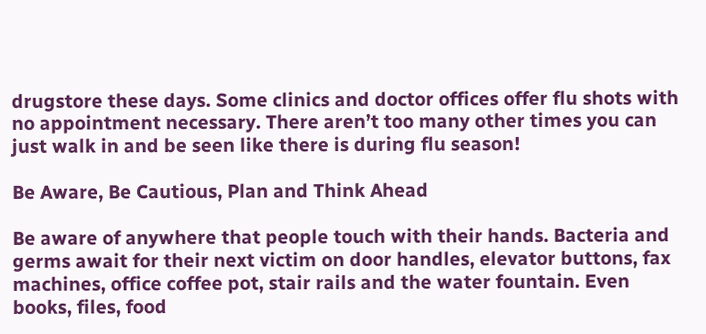drugstore these days. Some clinics and doctor offices offer flu shots with no appointment necessary. There aren’t too many other times you can just walk in and be seen like there is during flu season!

Be Aware, Be Cautious, Plan and Think Ahead

Be aware of anywhere that people touch with their hands. Bacteria and germs await for their next victim on door handles, elevator buttons, fax machines, office coffee pot, stair rails and the water fountain. Even books, files, food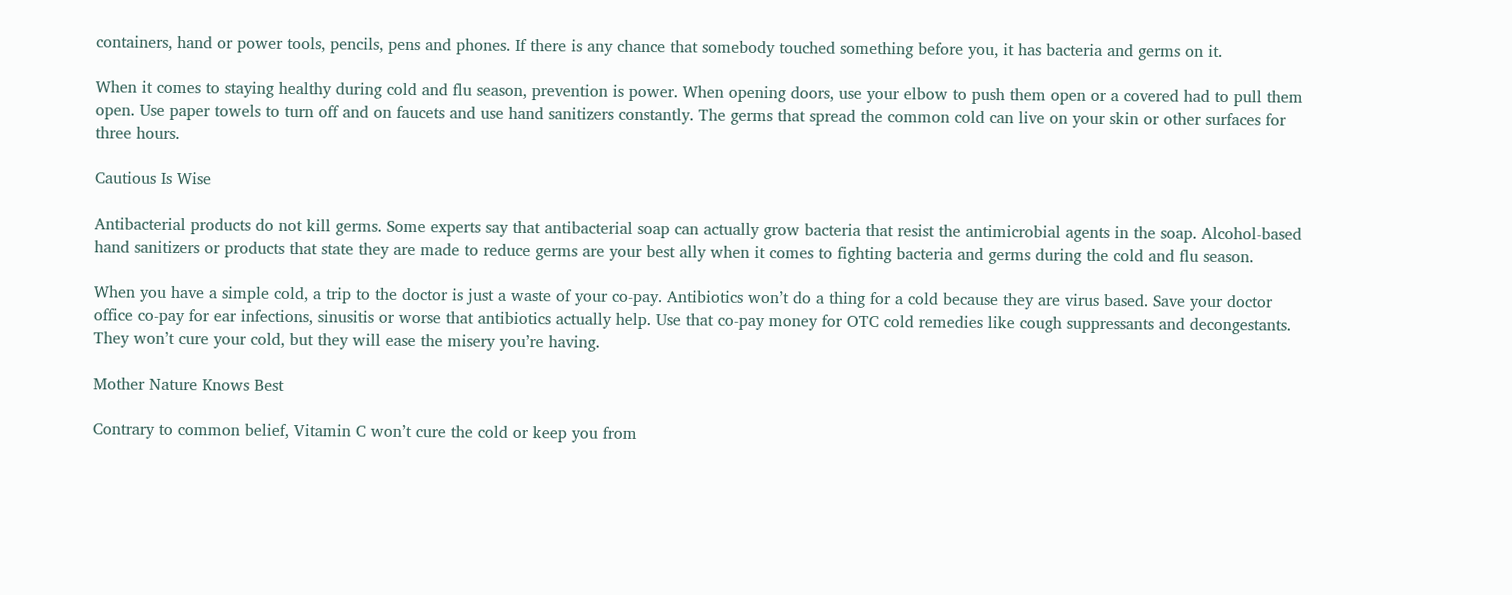containers, hand or power tools, pencils, pens and phones. If there is any chance that somebody touched something before you, it has bacteria and germs on it.

When it comes to staying healthy during cold and flu season, prevention is power. When opening doors, use your elbow to push them open or a covered had to pull them open. Use paper towels to turn off and on faucets and use hand sanitizers constantly. The germs that spread the common cold can live on your skin or other surfaces for three hours.

Cautious Is Wise

Antibacterial products do not kill germs. Some experts say that antibacterial soap can actually grow bacteria that resist the antimicrobial agents in the soap. Alcohol-based hand sanitizers or products that state they are made to reduce germs are your best ally when it comes to fighting bacteria and germs during the cold and flu season.

When you have a simple cold, a trip to the doctor is just a waste of your co-pay. Antibiotics won’t do a thing for a cold because they are virus based. Save your doctor office co-pay for ear infections, sinusitis or worse that antibiotics actually help. Use that co-pay money for OTC cold remedies like cough suppressants and decongestants. They won’t cure your cold, but they will ease the misery you’re having.

Mother Nature Knows Best

Contrary to common belief, Vitamin C won’t cure the cold or keep you from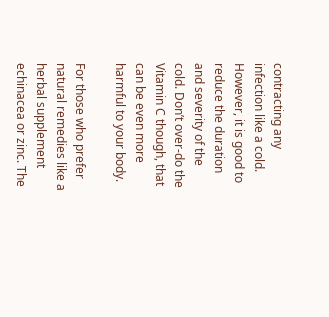contracting any infection like a cold. However, it is good to reduce the duration and severity of the cold. Don’t over-do the Vitamin C though, that can be even more harmful to your body.

For those who prefer natural remedies like a herbal supplement echinacea or zinc. The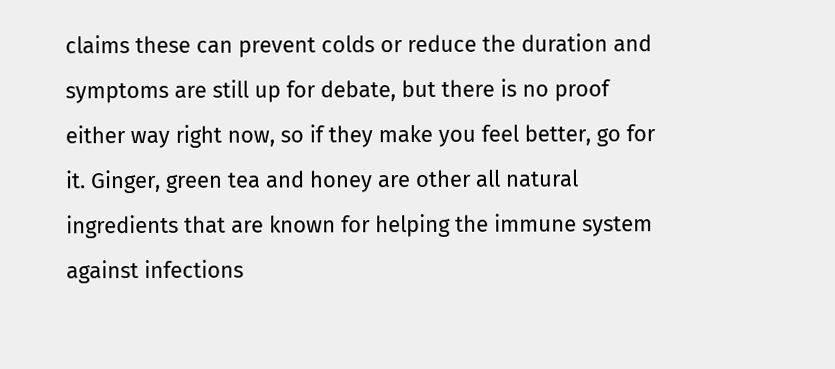claims these can prevent colds or reduce the duration and symptoms are still up for debate, but there is no proof either way right now, so if they make you feel better, go for it. Ginger, green tea and honey are other all natural ingredients that are known for helping the immune system against infections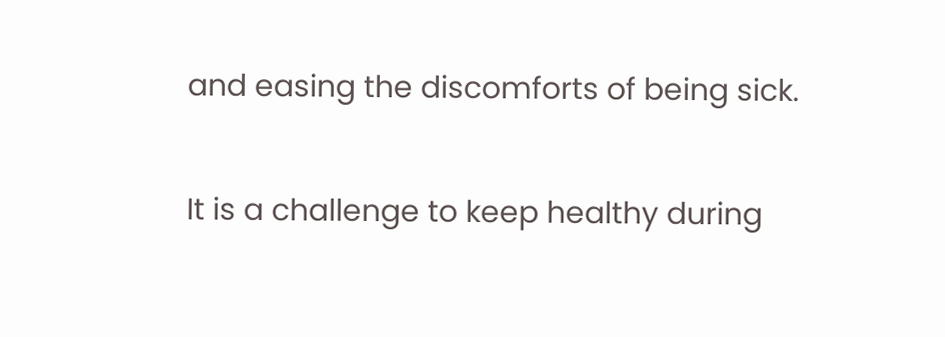and easing the discomforts of being sick.

It is a challenge to keep healthy during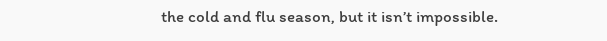the cold and flu season, but it isn’t impossible.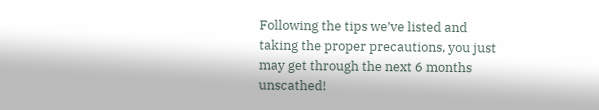Following the tips we’ve listed and taking the proper precautions, you just may get through the next 6 months unscathed!